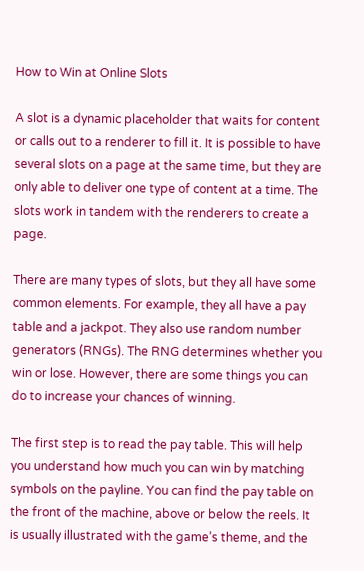How to Win at Online Slots

A slot is a dynamic placeholder that waits for content or calls out to a renderer to fill it. It is possible to have several slots on a page at the same time, but they are only able to deliver one type of content at a time. The slots work in tandem with the renderers to create a page.

There are many types of slots, but they all have some common elements. For example, they all have a pay table and a jackpot. They also use random number generators (RNGs). The RNG determines whether you win or lose. However, there are some things you can do to increase your chances of winning.

The first step is to read the pay table. This will help you understand how much you can win by matching symbols on the payline. You can find the pay table on the front of the machine, above or below the reels. It is usually illustrated with the game’s theme, and the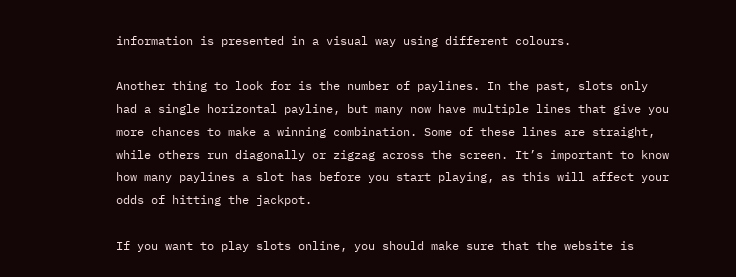information is presented in a visual way using different colours.

Another thing to look for is the number of paylines. In the past, slots only had a single horizontal payline, but many now have multiple lines that give you more chances to make a winning combination. Some of these lines are straight, while others run diagonally or zigzag across the screen. It’s important to know how many paylines a slot has before you start playing, as this will affect your odds of hitting the jackpot.

If you want to play slots online, you should make sure that the website is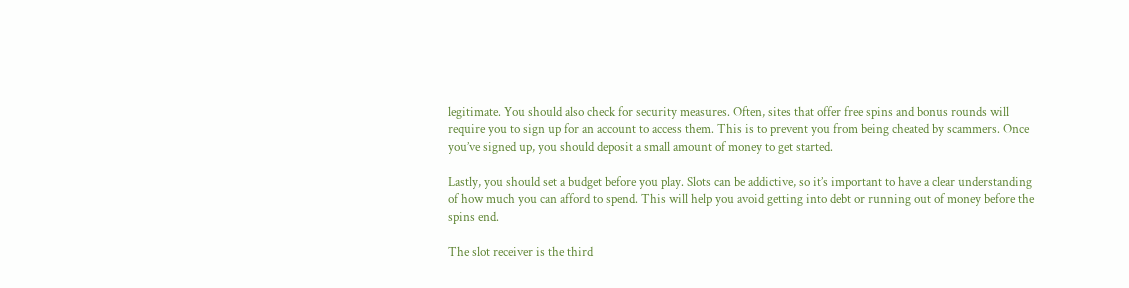legitimate. You should also check for security measures. Often, sites that offer free spins and bonus rounds will require you to sign up for an account to access them. This is to prevent you from being cheated by scammers. Once you’ve signed up, you should deposit a small amount of money to get started.

Lastly, you should set a budget before you play. Slots can be addictive, so it’s important to have a clear understanding of how much you can afford to spend. This will help you avoid getting into debt or running out of money before the spins end.

The slot receiver is the third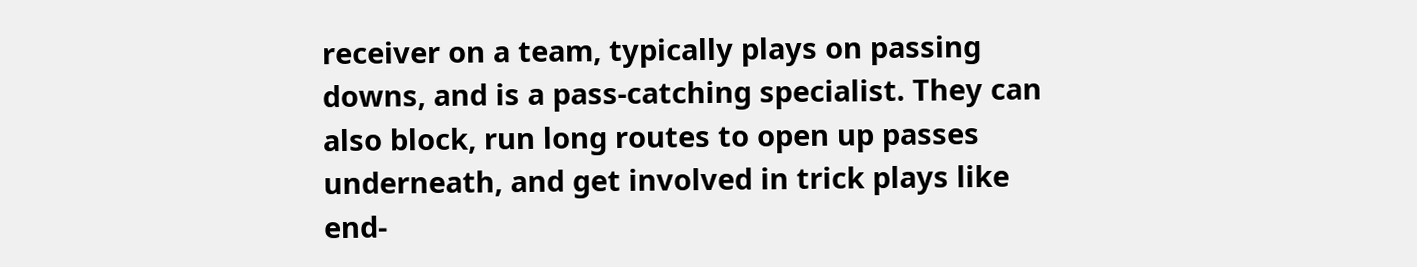receiver on a team, typically plays on passing downs, and is a pass-catching specialist. They can also block, run long routes to open up passes underneath, and get involved in trick plays like end-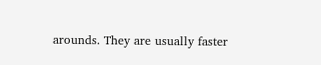arounds. They are usually faster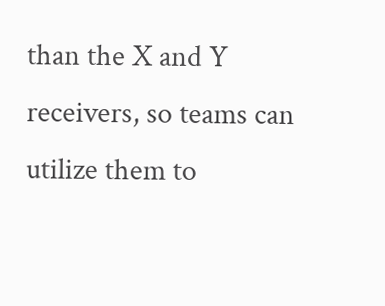than the X and Y receivers, so teams can utilize them to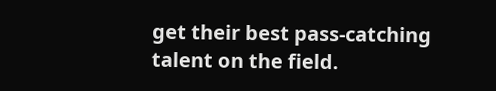get their best pass-catching talent on the field.